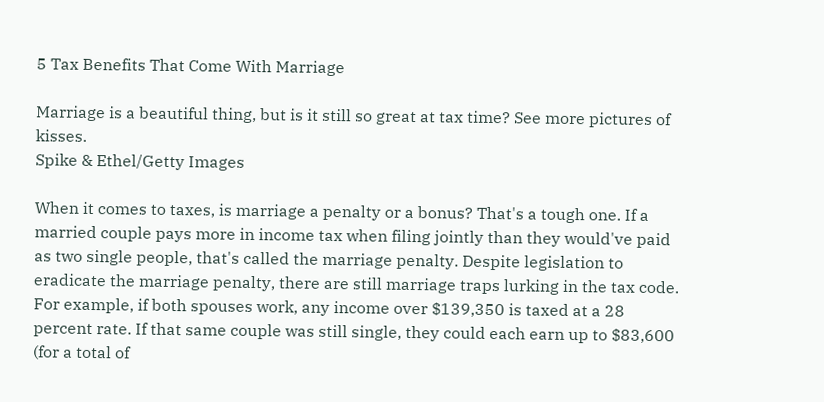5 Tax Benefits That Come With Marriage

Marriage is a beautiful thing, but is it still so great at tax time? See more pictures of kisses.
Spike & Ethel/Getty Images

When it comes to taxes, is marriage a penalty or a bonus? That's a tough one. If a married couple pays more in income tax when filing jointly than they would've paid as two single people, that's called the marriage penalty. Despite legislation to eradicate the marriage penalty, there are still marriage traps lurking in the tax code. For example, if both spouses work, any income over $139,350 is taxed at a 28 percent rate. If that same couple was still single, they could each earn up to $83,600 (for a total of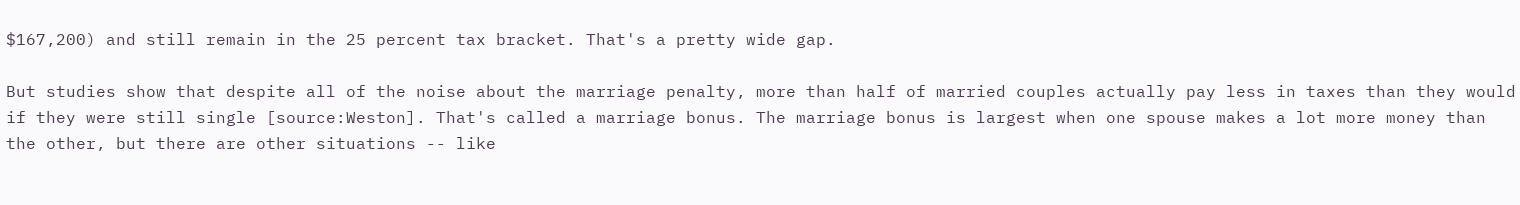$167,200) and still remain in the 25 percent tax bracket. That's a pretty wide gap.

But studies show that despite all of the noise about the marriage penalty, more than half of married couples actually pay less in taxes than they would if they were still single [source:Weston]. That's called a marriage bonus. The marriage bonus is largest when one spouse makes a lot more money than the other, but there are other situations -- like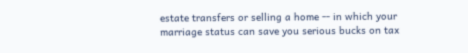estate transfers or selling a home -- in which your marriage status can save you serious bucks on tax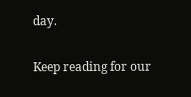day.

Keep reading for our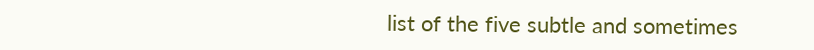list of the five subtle and sometimes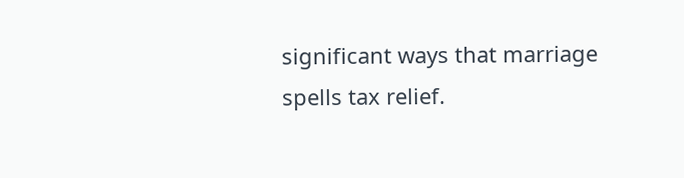significant ways that marriage spells tax relief.